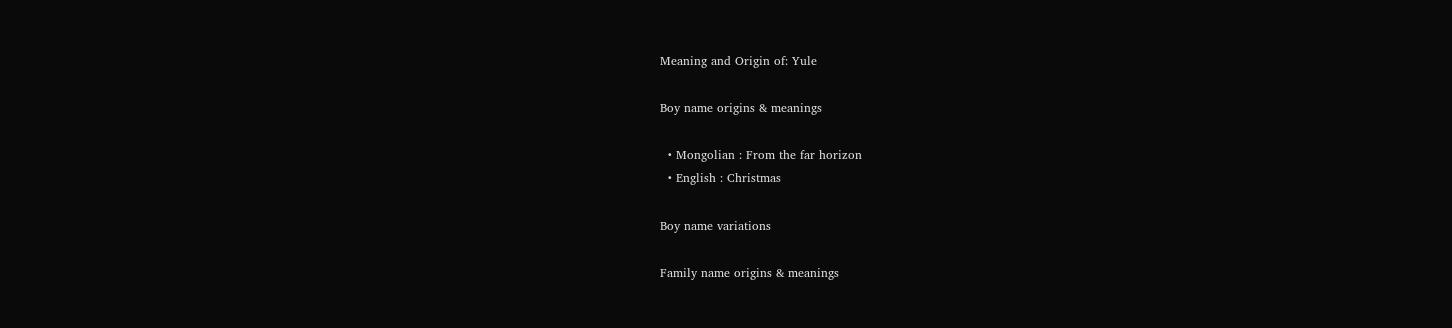Meaning and Origin of: Yule

Boy name origins & meanings

  • Mongolian : From the far horizon
  • English : Christmas

Boy name variations

Family name origins & meanings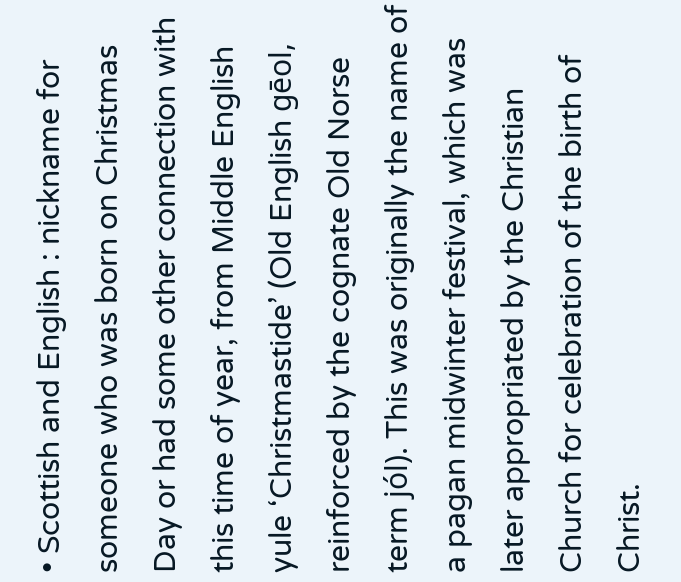• Scottish and English : nickname for someone who was born on Christmas Day or had some other connection with this time of year, from Middle English yule ‘Christmastide’ (Old English gēol, reinforced by the cognate Old Norse term jól). This was originally the name of a pagan midwinter festival, which was later appropriated by the Christian Church for celebration of the birth of Christ.